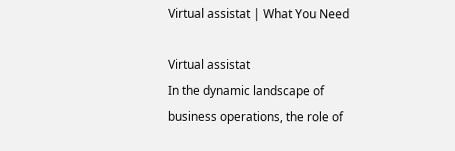Virtual assistat | What You Need

Virtual assistat
In the dynamic landscape of business operations, the role of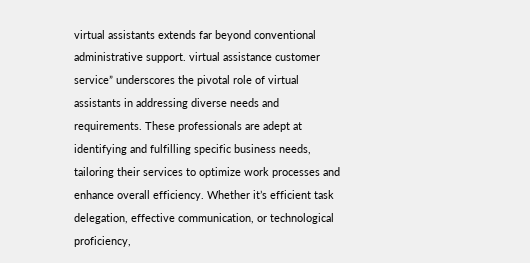virtual assistants extends far beyond conventional administrative support. virtual assistance customer service” underscores the pivotal role of virtual assistants in addressing diverse needs and requirements. These professionals are adept at identifying and fulfilling specific business needs, tailoring their services to optimize work processes and enhance overall efficiency. Whether it’s efficient task delegation, effective communication, or technological proficiency,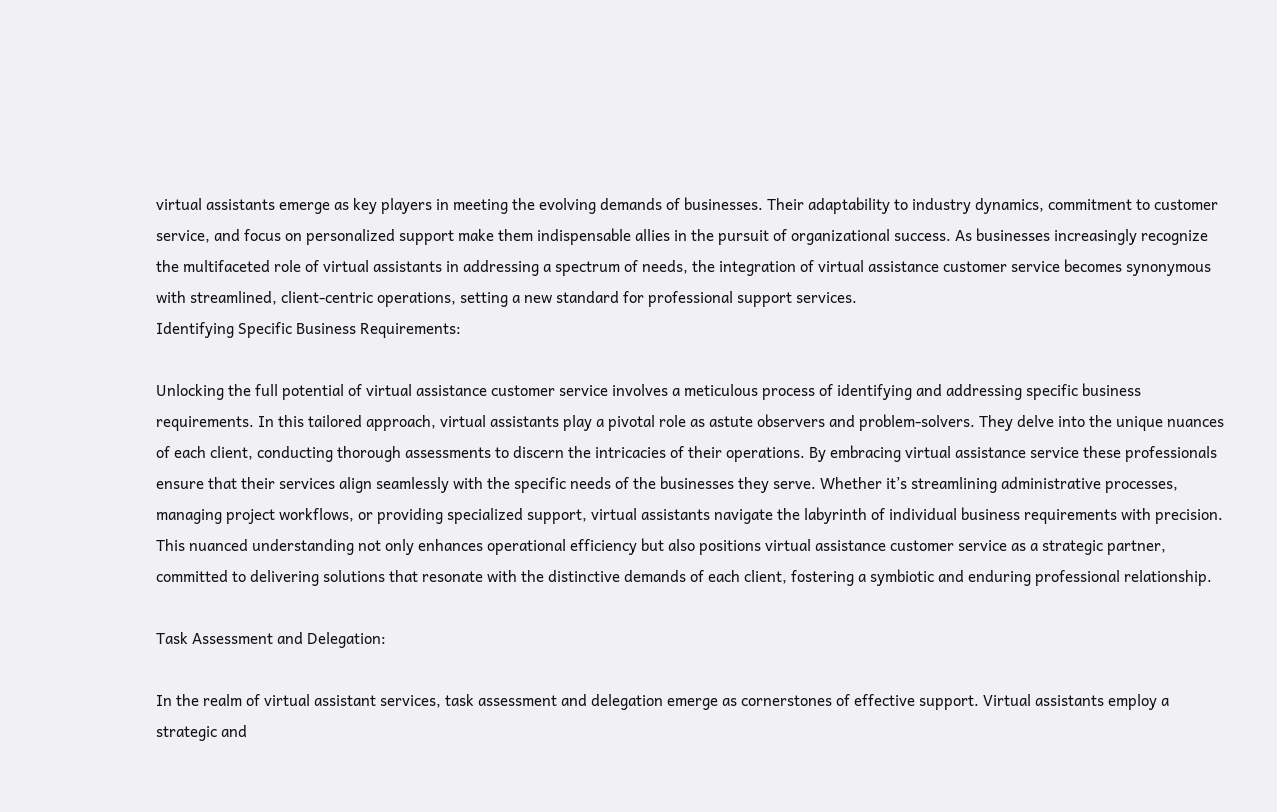virtual assistants emerge as key players in meeting the evolving demands of businesses. Their adaptability to industry dynamics, commitment to customer service, and focus on personalized support make them indispensable allies in the pursuit of organizational success. As businesses increasingly recognize the multifaceted role of virtual assistants in addressing a spectrum of needs, the integration of virtual assistance customer service becomes synonymous with streamlined, client-centric operations, setting a new standard for professional support services.
Identifying Specific Business Requirements:

Unlocking the full potential of virtual assistance customer service involves a meticulous process of identifying and addressing specific business requirements. In this tailored approach, virtual assistants play a pivotal role as astute observers and problem-solvers. They delve into the unique nuances of each client, conducting thorough assessments to discern the intricacies of their operations. By embracing virtual assistance service these professionals ensure that their services align seamlessly with the specific needs of the businesses they serve. Whether it’s streamlining administrative processes, managing project workflows, or providing specialized support, virtual assistants navigate the labyrinth of individual business requirements with precision. This nuanced understanding not only enhances operational efficiency but also positions virtual assistance customer service as a strategic partner, committed to delivering solutions that resonate with the distinctive demands of each client, fostering a symbiotic and enduring professional relationship.

Task Assessment and Delegation:

In the realm of virtual assistant services, task assessment and delegation emerge as cornerstones of effective support. Virtual assistants employ a strategic and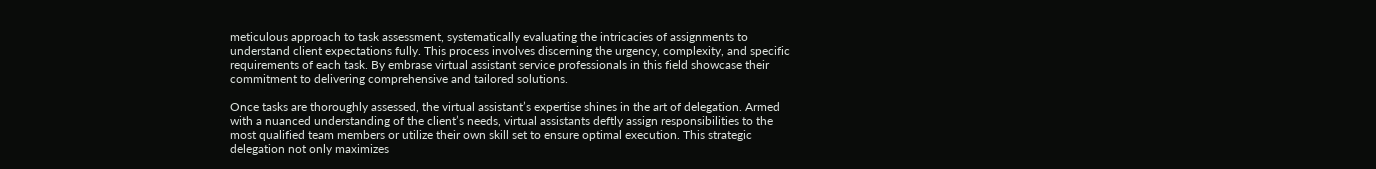meticulous approach to task assessment, systematically evaluating the intricacies of assignments to understand client expectations fully. This process involves discerning the urgency, complexity, and specific requirements of each task. By embrase virtual assistant service professionals in this field showcase their commitment to delivering comprehensive and tailored solutions.

Once tasks are thoroughly assessed, the virtual assistant’s expertise shines in the art of delegation. Armed with a nuanced understanding of the client’s needs, virtual assistants deftly assign responsibilities to the most qualified team members or utilize their own skill set to ensure optimal execution. This strategic delegation not only maximizes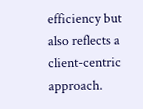efficiency but also reflects a client-centric approach.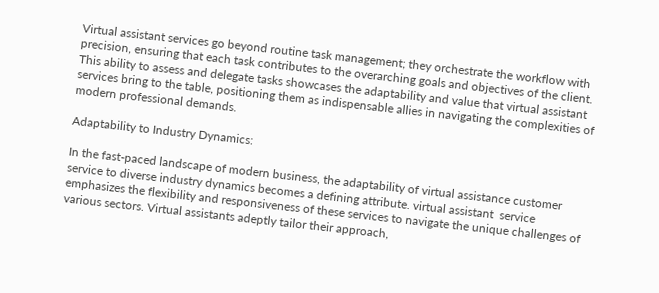Virtual assistant services go beyond routine task management; they orchestrate the workflow with precision, ensuring that each task contributes to the overarching goals and objectives of the client. This ability to assess and delegate tasks showcases the adaptability and value that virtual assistant services bring to the table, positioning them as indispensable allies in navigating the complexities of modern professional demands.

Adaptability to Industry Dynamics:

In the fast-paced landscape of modern business, the adaptability of virtual assistance customer service to diverse industry dynamics becomes a defining attribute. virtual assistant  service emphasizes the flexibility and responsiveness of these services to navigate the unique challenges of various sectors. Virtual assistants adeptly tailor their approach,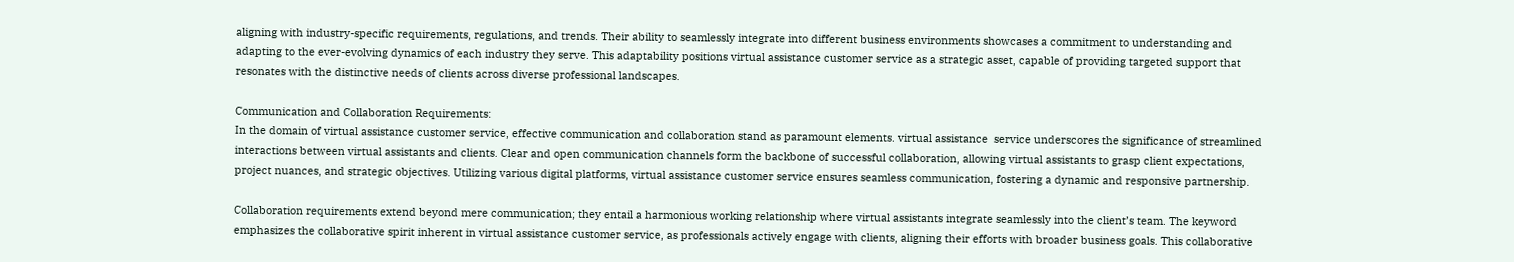aligning with industry-specific requirements, regulations, and trends. Their ability to seamlessly integrate into different business environments showcases a commitment to understanding and adapting to the ever-evolving dynamics of each industry they serve. This adaptability positions virtual assistance customer service as a strategic asset, capable of providing targeted support that resonates with the distinctive needs of clients across diverse professional landscapes.

Communication and Collaboration Requirements:
In the domain of virtual assistance customer service, effective communication and collaboration stand as paramount elements. virtual assistance  service underscores the significance of streamlined interactions between virtual assistants and clients. Clear and open communication channels form the backbone of successful collaboration, allowing virtual assistants to grasp client expectations, project nuances, and strategic objectives. Utilizing various digital platforms, virtual assistance customer service ensures seamless communication, fostering a dynamic and responsive partnership.

Collaboration requirements extend beyond mere communication; they entail a harmonious working relationship where virtual assistants integrate seamlessly into the client’s team. The keyword emphasizes the collaborative spirit inherent in virtual assistance customer service, as professionals actively engage with clients, aligning their efforts with broader business goals. This collaborative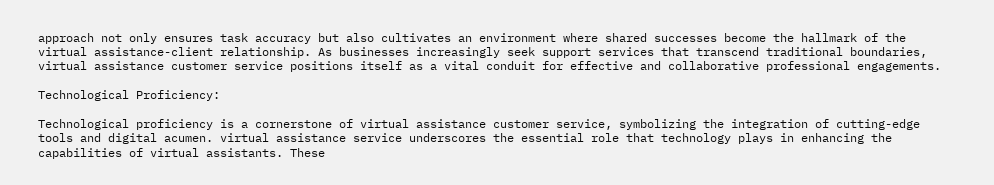approach not only ensures task accuracy but also cultivates an environment where shared successes become the hallmark of the virtual assistance-client relationship. As businesses increasingly seek support services that transcend traditional boundaries, virtual assistance customer service positions itself as a vital conduit for effective and collaborative professional engagements.

Technological Proficiency:

Technological proficiency is a cornerstone of virtual assistance customer service, symbolizing the integration of cutting-edge tools and digital acumen. virtual assistance service underscores the essential role that technology plays in enhancing the capabilities of virtual assistants. These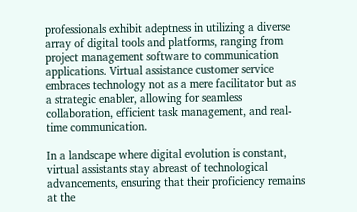professionals exhibit adeptness in utilizing a diverse array of digital tools and platforms, ranging from project management software to communication applications. Virtual assistance customer service embraces technology not as a mere facilitator but as a strategic enabler, allowing for seamless collaboration, efficient task management, and real-time communication.

In a landscape where digital evolution is constant, virtual assistants stay abreast of technological advancements, ensuring that their proficiency remains at the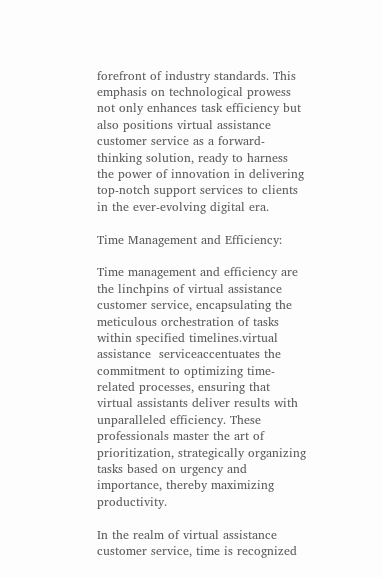forefront of industry standards. This emphasis on technological prowess not only enhances task efficiency but also positions virtual assistance customer service as a forward-thinking solution, ready to harness the power of innovation in delivering top-notch support services to clients in the ever-evolving digital era.

Time Management and Efficiency:

Time management and efficiency are the linchpins of virtual assistance customer service, encapsulating the meticulous orchestration of tasks within specified timelines.virtual assistance  serviceaccentuates the commitment to optimizing time-related processes, ensuring that virtual assistants deliver results with unparalleled efficiency. These professionals master the art of prioritization, strategically organizing tasks based on urgency and importance, thereby maximizing productivity.

In the realm of virtual assistance customer service, time is recognized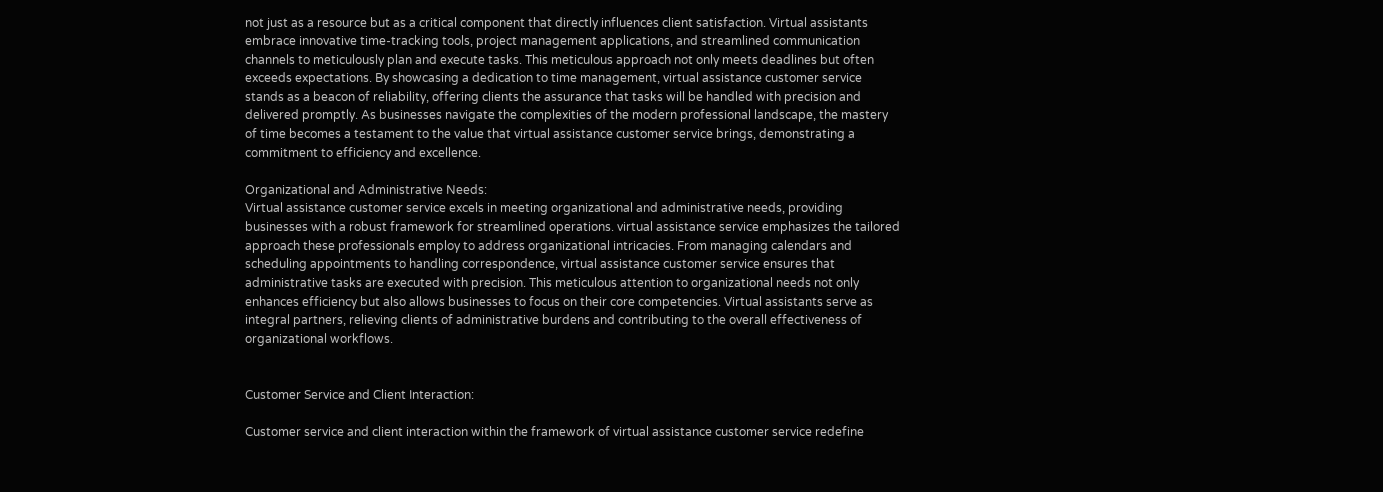not just as a resource but as a critical component that directly influences client satisfaction. Virtual assistants embrace innovative time-tracking tools, project management applications, and streamlined communication channels to meticulously plan and execute tasks. This meticulous approach not only meets deadlines but often exceeds expectations. By showcasing a dedication to time management, virtual assistance customer service stands as a beacon of reliability, offering clients the assurance that tasks will be handled with precision and delivered promptly. As businesses navigate the complexities of the modern professional landscape, the mastery of time becomes a testament to the value that virtual assistance customer service brings, demonstrating a commitment to efficiency and excellence.

Organizational and Administrative Needs:
Virtual assistance customer service excels in meeting organizational and administrative needs, providing businesses with a robust framework for streamlined operations. virtual assistance service emphasizes the tailored approach these professionals employ to address organizational intricacies. From managing calendars and scheduling appointments to handling correspondence, virtual assistance customer service ensures that administrative tasks are executed with precision. This meticulous attention to organizational needs not only enhances efficiency but also allows businesses to focus on their core competencies. Virtual assistants serve as integral partners, relieving clients of administrative burdens and contributing to the overall effectiveness of organizational workflows.


Customer Service and Client Interaction:

Customer service and client interaction within the framework of virtual assistance customer service redefine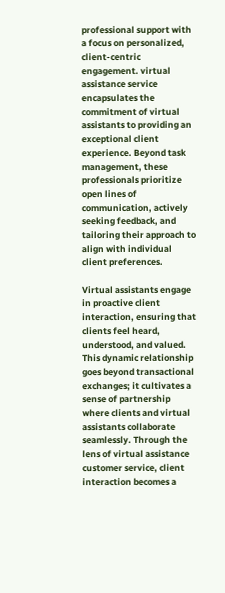professional support with a focus on personalized, client-centric engagement. virtual assistance service encapsulates the commitment of virtual assistants to providing an exceptional client experience. Beyond task management, these professionals prioritize open lines of communication, actively seeking feedback, and tailoring their approach to align with individual client preferences.

Virtual assistants engage in proactive client interaction, ensuring that clients feel heard, understood, and valued. This dynamic relationship goes beyond transactional exchanges; it cultivates a sense of partnership where clients and virtual assistants collaborate seamlessly. Through the lens of virtual assistance customer service, client interaction becomes a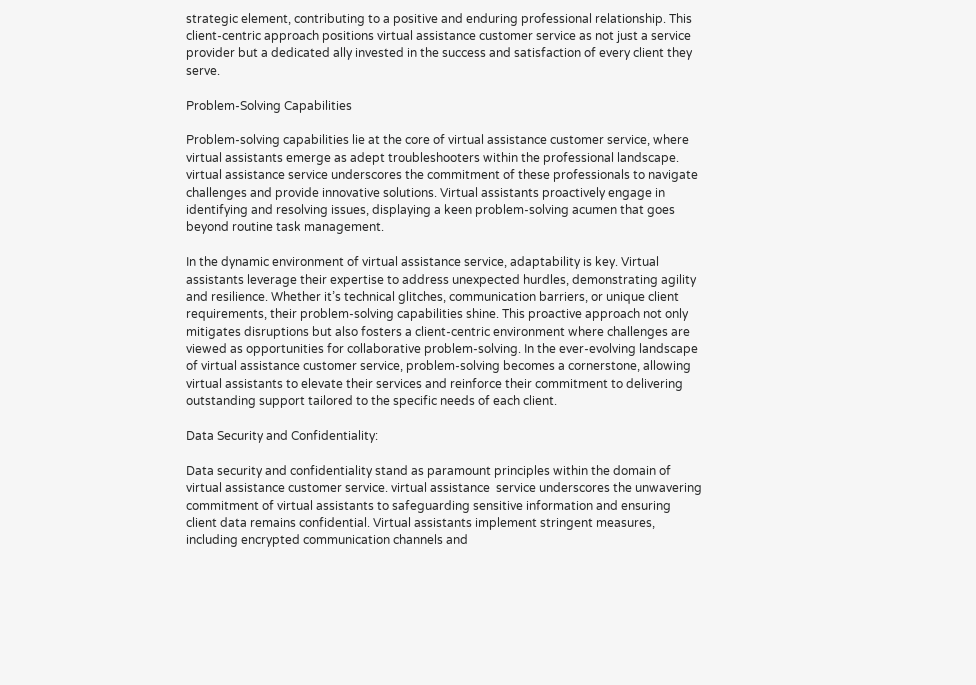strategic element, contributing to a positive and enduring professional relationship. This client-centric approach positions virtual assistance customer service as not just a service provider but a dedicated ally invested in the success and satisfaction of every client they serve.

Problem-Solving Capabilities

Problem-solving capabilities lie at the core of virtual assistance customer service, where virtual assistants emerge as adept troubleshooters within the professional landscape. virtual assistance service underscores the commitment of these professionals to navigate challenges and provide innovative solutions. Virtual assistants proactively engage in identifying and resolving issues, displaying a keen problem-solving acumen that goes beyond routine task management.

In the dynamic environment of virtual assistance service, adaptability is key. Virtual assistants leverage their expertise to address unexpected hurdles, demonstrating agility and resilience. Whether it’s technical glitches, communication barriers, or unique client requirements, their problem-solving capabilities shine. This proactive approach not only mitigates disruptions but also fosters a client-centric environment where challenges are viewed as opportunities for collaborative problem-solving. In the ever-evolving landscape of virtual assistance customer service, problem-solving becomes a cornerstone, allowing virtual assistants to elevate their services and reinforce their commitment to delivering outstanding support tailored to the specific needs of each client.

Data Security and Confidentiality:

Data security and confidentiality stand as paramount principles within the domain of virtual assistance customer service. virtual assistance  service underscores the unwavering commitment of virtual assistants to safeguarding sensitive information and ensuring client data remains confidential. Virtual assistants implement stringent measures, including encrypted communication channels and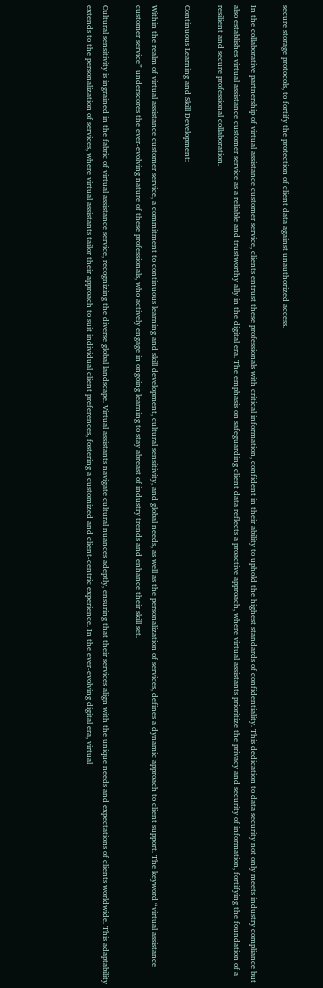secure storage protocols, to fortify the protection of client data against unauthorized access.

In the collaborative partnership of virtual assistance customer service, clients entrust these professionals with critical information, confident in their ability to uphold the highest standards of confidentiality. This dedication to data security not only meets industry compliance but also establishes virtual assistance customer service as a reliable and trustworthy ally in the digital era. The emphasis on safeguarding client data reflects a proactive approach, where virtual assistants prioritize the privacy and security of information, fortifying the foundation of a resilient and secure professional collaboration.

Continuous Learning and Skill Development:

Within the realm of virtual assistance customer service, a commitment to continuous learning and skill development, cultural sensitivity, and global needs, as well as the personalization of services, defines a dynamic approach to client support. The keyword “virtual assistance customer service” underscores the ever-evolving nature of these professionals, who actively engage in ongoing learning to stay abreast of industry trends and enhance their skill set.

Cultural sensitivity is ingrained in the fabric of virtual assistance service, recognizing the diverse global landscape. Virtual assistants navigate cultural nuances adeptly, ensuring that their services align with the unique needs and expectations of clients worldwide. This adaptability extends to the personalization of services, where virtual assistants tailor their approach to suit individual client preferences, fostering a customized and client-centric experience. In the ever-evolving digital era, virtual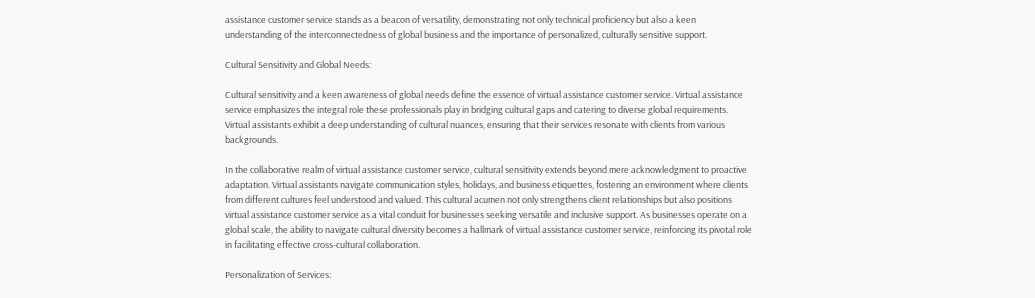assistance customer service stands as a beacon of versatility, demonstrating not only technical proficiency but also a keen understanding of the interconnectedness of global business and the importance of personalized, culturally sensitive support.

Cultural Sensitivity and Global Needs:

Cultural sensitivity and a keen awareness of global needs define the essence of virtual assistance customer service. Virtual assistance service emphasizes the integral role these professionals play in bridging cultural gaps and catering to diverse global requirements. Virtual assistants exhibit a deep understanding of cultural nuances, ensuring that their services resonate with clients from various backgrounds.

In the collaborative realm of virtual assistance customer service, cultural sensitivity extends beyond mere acknowledgment to proactive adaptation. Virtual assistants navigate communication styles, holidays, and business etiquettes, fostering an environment where clients from different cultures feel understood and valued. This cultural acumen not only strengthens client relationships but also positions virtual assistance customer service as a vital conduit for businesses seeking versatile and inclusive support. As businesses operate on a global scale, the ability to navigate cultural diversity becomes a hallmark of virtual assistance customer service, reinforcing its pivotal role in facilitating effective cross-cultural collaboration.

Personalization of Services: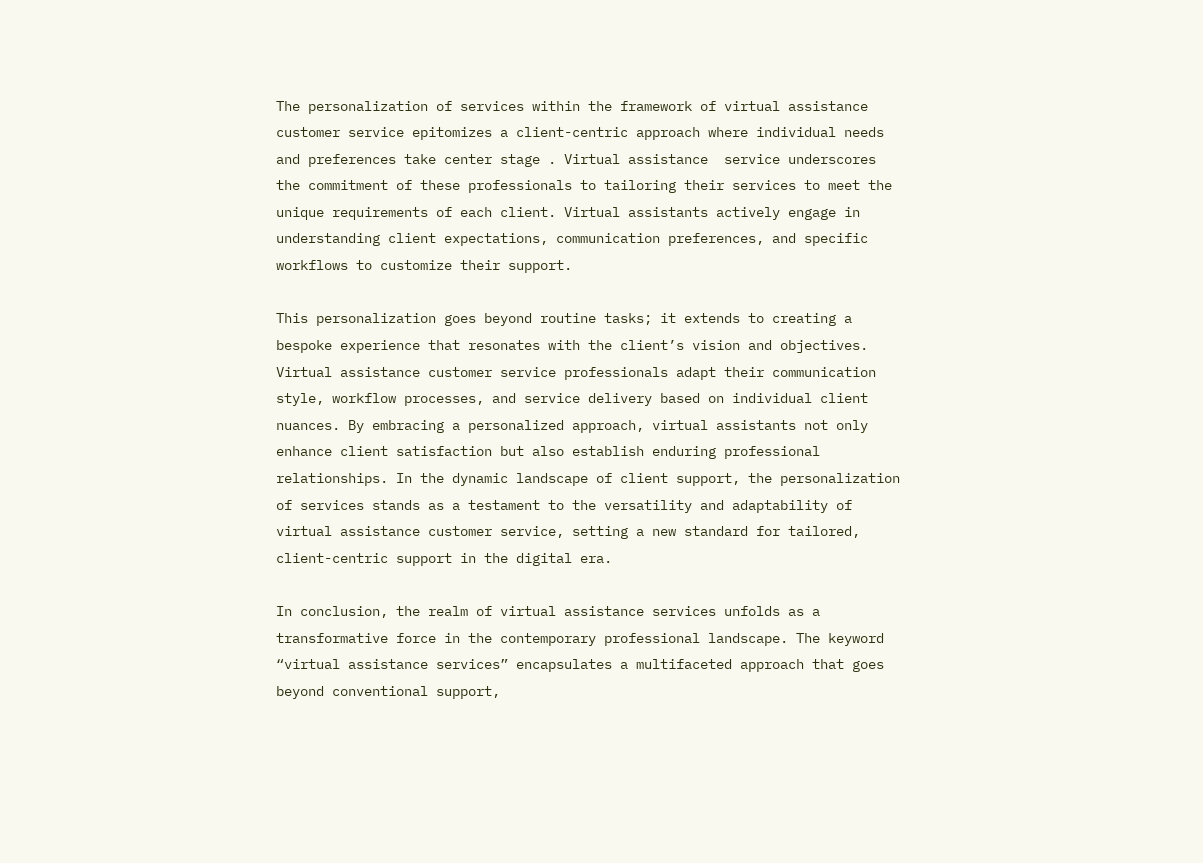The personalization of services within the framework of virtual assistance customer service epitomizes a client-centric approach where individual needs and preferences take center stage . Virtual assistance  service underscores the commitment of these professionals to tailoring their services to meet the unique requirements of each client. Virtual assistants actively engage in understanding client expectations, communication preferences, and specific workflows to customize their support.

This personalization goes beyond routine tasks; it extends to creating a bespoke experience that resonates with the client’s vision and objectives. Virtual assistance customer service professionals adapt their communication style, workflow processes, and service delivery based on individual client nuances. By embracing a personalized approach, virtual assistants not only enhance client satisfaction but also establish enduring professional relationships. In the dynamic landscape of client support, the personalization of services stands as a testament to the versatility and adaptability of virtual assistance customer service, setting a new standard for tailored, client-centric support in the digital era.

In conclusion, the realm of virtual assistance services unfolds as a transformative force in the contemporary professional landscape. The keyword “virtual assistance services” encapsulates a multifaceted approach that goes beyond conventional support,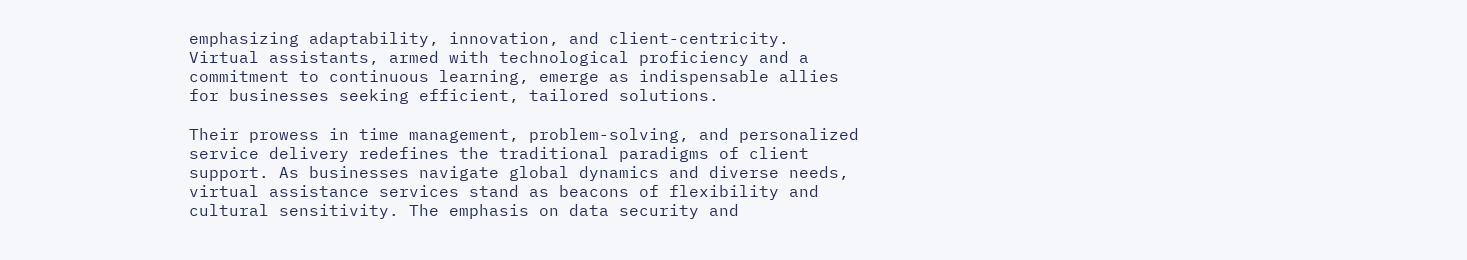emphasizing adaptability, innovation, and client-centricity. Virtual assistants, armed with technological proficiency and a commitment to continuous learning, emerge as indispensable allies for businesses seeking efficient, tailored solutions.

Their prowess in time management, problem-solving, and personalized service delivery redefines the traditional paradigms of client support. As businesses navigate global dynamics and diverse needs, virtual assistance services stand as beacons of flexibility and cultural sensitivity. The emphasis on data security and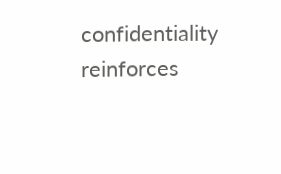confidentiality reinforces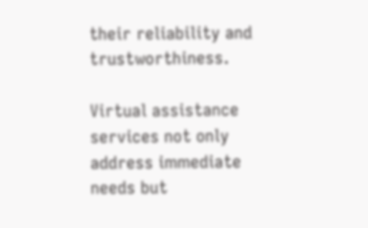their reliability and trustworthiness.

Virtual assistance services not only address immediate needs but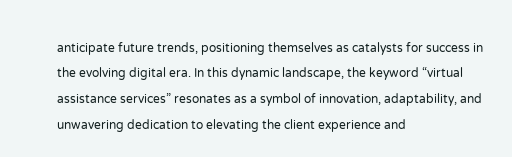anticipate future trends, positioning themselves as catalysts for success in the evolving digital era. In this dynamic landscape, the keyword “virtual assistance services” resonates as a symbol of innovation, adaptability, and unwavering dedication to elevating the client experience and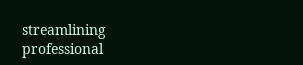streamlining professional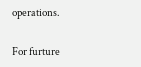operations.

For furture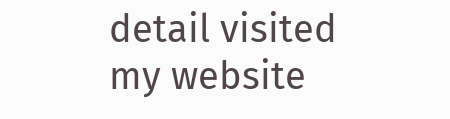detail visited my website